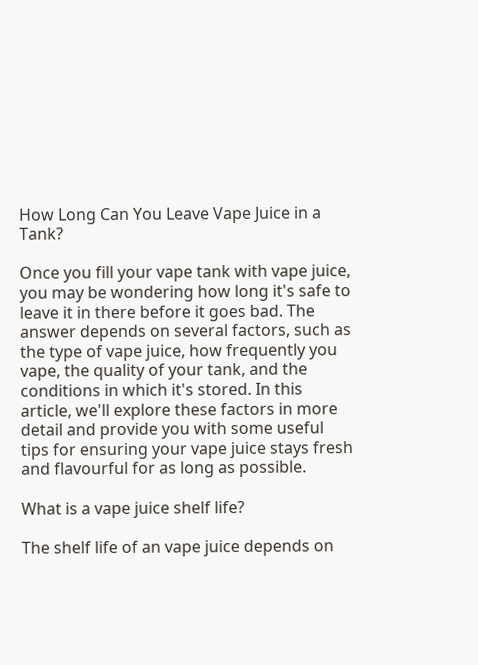How Long Can You Leave Vape Juice in a Tank?

Once you fill your vape tank with vape juice, you may be wondering how long it's safe to leave it in there before it goes bad. The answer depends on several factors, such as the type of vape juice, how frequently you vape, the quality of your tank, and the conditions in which it's stored. In this article, we'll explore these factors in more detail and provide you with some useful tips for ensuring your vape juice stays fresh and flavourful for as long as possible.

What is a vape juice shelf life?

The shelf life of an vape juice depends on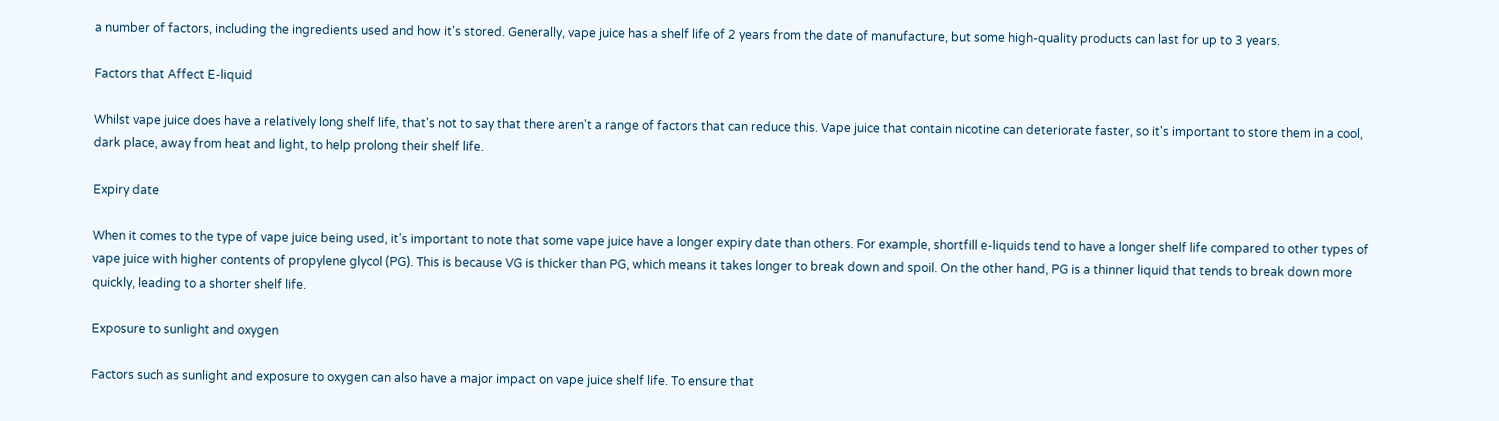a number of factors, including the ingredients used and how it's stored. Generally, vape juice has a shelf life of 2 years from the date of manufacture, but some high-quality products can last for up to 3 years.

Factors that Affect E-liquid

Whilst vape juice does have a relatively long shelf life, that's not to say that there aren't a range of factors that can reduce this. Vape juice that contain nicotine can deteriorate faster, so it's important to store them in a cool, dark place, away from heat and light, to help prolong their shelf life.

Expiry date

When it comes to the type of vape juice being used, it’s important to note that some vape juice have a longer expiry date than others. For example, shortfill e-liquids tend to have a longer shelf life compared to other types of vape juice with higher contents of propylene glycol (PG). This is because VG is thicker than PG, which means it takes longer to break down and spoil. On the other hand, PG is a thinner liquid that tends to break down more quickly, leading to a shorter shelf life.

Exposure to sunlight and oxygen

Factors such as sunlight and exposure to oxygen can also have a major impact on vape juice shelf life. To ensure that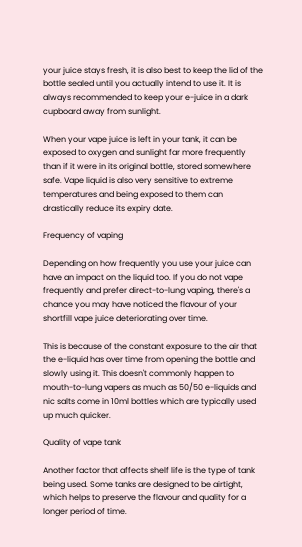your juice stays fresh, it is also best to keep the lid of the bottle sealed until you actually intend to use it. It is always recommended to keep your e-juice in a dark cupboard away from sunlight.

When your vape juice is left in your tank, it can be exposed to oxygen and sunlight far more frequently than if it were in its original bottle, stored somewhere safe. Vape liquid is also very sensitive to extreme temperatures and being exposed to them can drastically reduce its expiry date.

Frequency of vaping

Depending on how frequently you use your juice can have an impact on the liquid too. If you do not vape frequently and prefer direct-to-lung vaping, there's a chance you may have noticed the flavour of your shortfill vape juice deteriorating over time.

This is because of the constant exposure to the air that the e-liquid has over time from opening the bottle and slowly using it. This doesn't commonly happen to mouth-to-lung vapers as much as 50/50 e-liquids and nic salts come in 10ml bottles which are typically used up much quicker.

Quality of vape tank

Another factor that affects shelf life is the type of tank being used. Some tanks are designed to be airtight, which helps to preserve the flavour and quality for a longer period of time.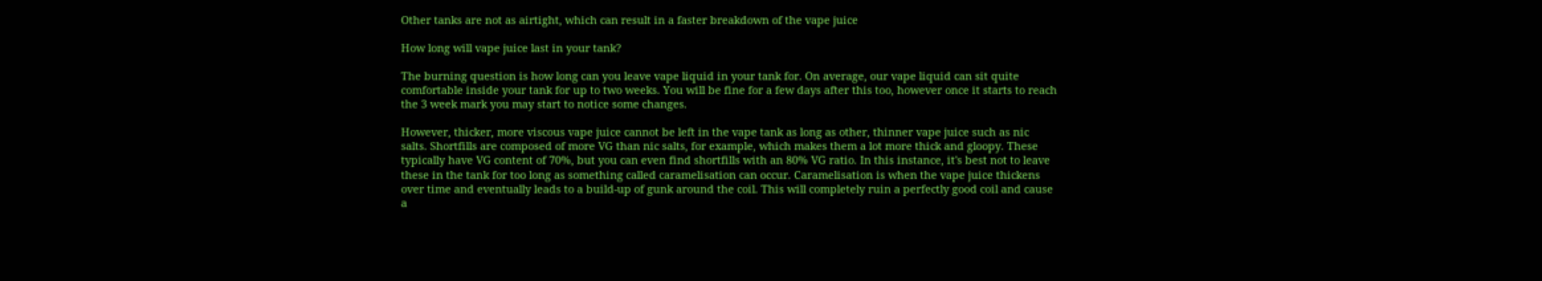Other tanks are not as airtight, which can result in a faster breakdown of the vape juice

How long will vape juice last in your tank?

The burning question is how long can you leave vape liquid in your tank for. On average, our vape liquid can sit quite comfortable inside your tank for up to two weeks. You will be fine for a few days after this too, however once it starts to reach the 3 week mark you may start to notice some changes.

However, thicker, more viscous vape juice cannot be left in the vape tank as long as other, thinner vape juice such as nic salts. Shortfills are composed of more VG than nic salts, for example, which makes them a lot more thick and gloopy. These typically have VG content of 70%, but you can even find shortfills with an 80% VG ratio. In this instance, it's best not to leave these in the tank for too long as something called caramelisation can occur. Caramelisation is when the vape juice thickens over time and eventually leads to a build-up of gunk around the coil. This will completely ruin a perfectly good coil and cause a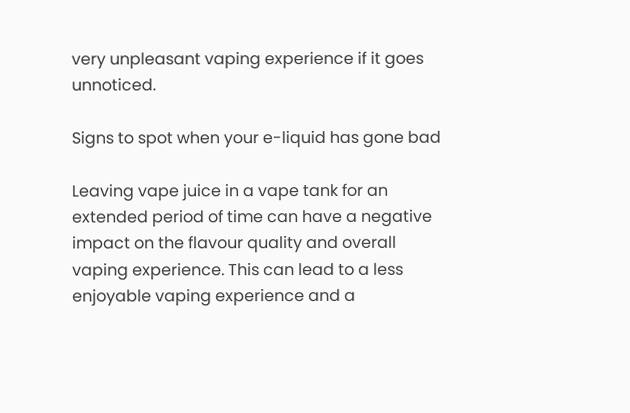very unpleasant vaping experience if it goes unnoticed.

Signs to spot when your e-liquid has gone bad

Leaving vape juice in a vape tank for an extended period of time can have a negative impact on the flavour quality and overall vaping experience. This can lead to a less enjoyable vaping experience and a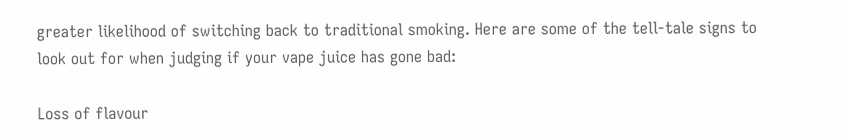greater likelihood of switching back to traditional smoking. Here are some of the tell-tale signs to look out for when judging if your vape juice has gone bad:

Loss of flavour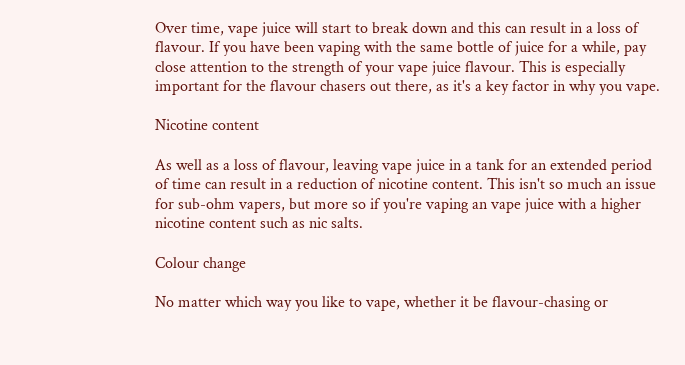Over time, vape juice will start to break down and this can result in a loss of flavour. If you have been vaping with the same bottle of juice for a while, pay close attention to the strength of your vape juice flavour. This is especially important for the flavour chasers out there, as it's a key factor in why you vape.

Nicotine content

As well as a loss of flavour, leaving vape juice in a tank for an extended period of time can result in a reduction of nicotine content. This isn't so much an issue for sub-ohm vapers, but more so if you're vaping an vape juice with a higher nicotine content such as nic salts.

Colour change

No matter which way you like to vape, whether it be flavour-chasing or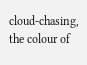cloud-chasing, the colour of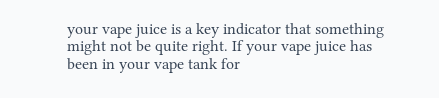your vape juice is a key indicator that something might not be quite right. If your vape juice has been in your vape tank for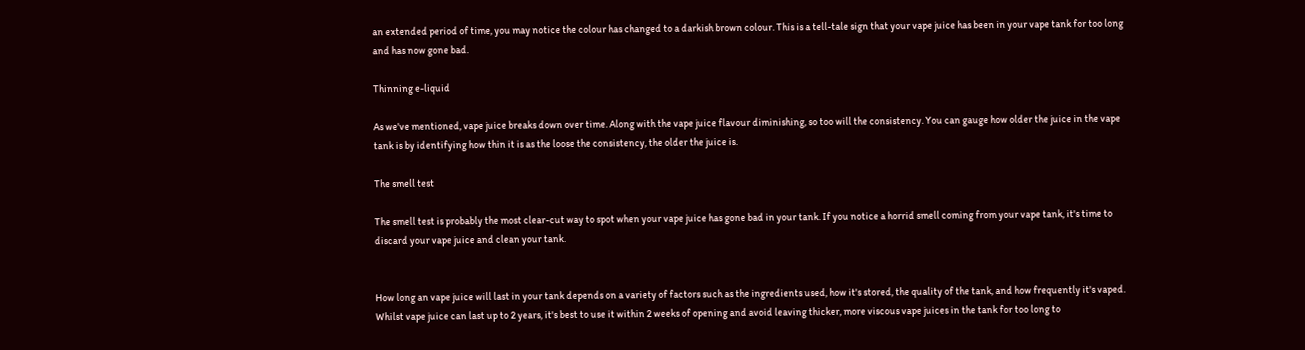an extended period of time, you may notice the colour has changed to a darkish brown colour. This is a tell-tale sign that your vape juice has been in your vape tank for too long and has now gone bad.

Thinning e-liquid

As we've mentioned, vape juice breaks down over time. Along with the vape juice flavour diminishing, so too will the consistency. You can gauge how older the juice in the vape tank is by identifying how thin it is as the loose the consistency, the older the juice is.

The smell test

The smell test is probably the most clear-cut way to spot when your vape juice has gone bad in your tank. If you notice a horrid smell coming from your vape tank, it's time to discard your vape juice and clean your tank.


How long an vape juice will last in your tank depends on a variety of factors such as the ingredients used, how it's stored, the quality of the tank, and how frequently it's vaped. Whilst vape juice can last up to 2 years, it's best to use it within 2 weeks of opening and avoid leaving thicker, more viscous vape juices in the tank for too long to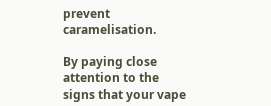prevent caramelisation.

By paying close attention to the signs that your vape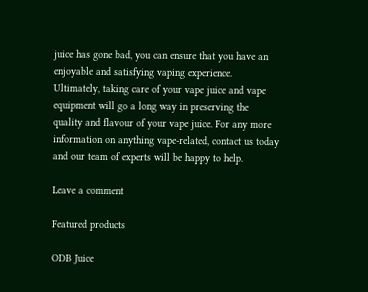juice has gone bad, you can ensure that you have an enjoyable and satisfying vaping experience. Ultimately, taking care of your vape juice and vape equipment will go a long way in preserving the quality and flavour of your vape juice. For any more information on anything vape-related, contact us today and our team of experts will be happy to help.

Leave a comment

Featured products

ODB Juice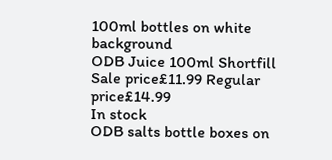100ml bottles on white background
ODB Juice 100ml Shortfill
Sale price£11.99 Regular price£14.99
In stock
ODB salts bottle boxes on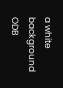a white background
ODB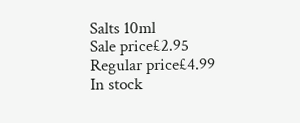Salts 10ml
Sale price£2.95 Regular price£4.99
In stock